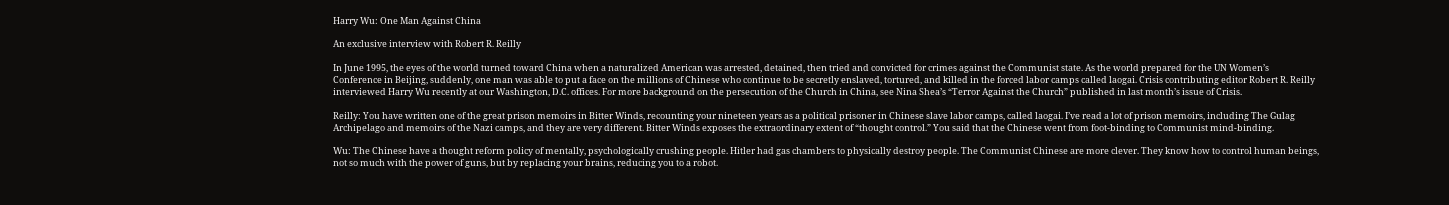Harry Wu: One Man Against China

An exclusive interview with Robert R. Reilly

In June 1995, the eyes of the world turned toward China when a naturalized American was arrested, detained, then tried and convicted for crimes against the Communist state. As the world prepared for the UN Women’s Conference in Beijing, suddenly, one man was able to put a face on the millions of Chinese who continue to be secretly enslaved, tortured, and killed in the forced labor camps called laogai. Crisis contributing editor Robert R. Reilly interviewed Harry Wu recently at our Washington, D.C. offices. For more background on the persecution of the Church in China, see Nina Shea’s “Terror Against the Church” published in last month’s issue of Crisis.

Reilly: You have written one of the great prison memoirs in Bitter Winds, recounting your nineteen years as a political prisoner in Chinese slave labor camps, called laogai. I’ve read a lot of prison memoirs, including The Gulag Archipelago and memoirs of the Nazi camps, and they are very different. Bitter Winds exposes the extraordinary extent of “thought control.” You said that the Chinese went from foot-binding to Communist mind-binding.

Wu: The Chinese have a thought reform policy of mentally, psychologically crushing people. Hitler had gas chambers to physically destroy people. The Communist Chinese are more clever. They know how to control human beings, not so much with the power of guns, but by replacing your brains, reducing you to a robot.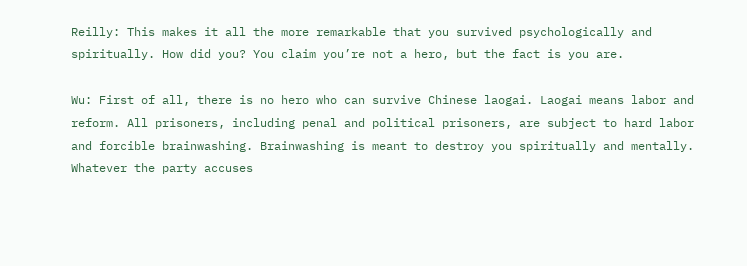Reilly: This makes it all the more remarkable that you survived psychologically and spiritually. How did you? You claim you’re not a hero, but the fact is you are.

Wu: First of all, there is no hero who can survive Chinese laogai. Laogai means labor and reform. All prisoners, including penal and political prisoners, are subject to hard labor and forcible brainwashing. Brainwashing is meant to destroy you spiritually and mentally. Whatever the party accuses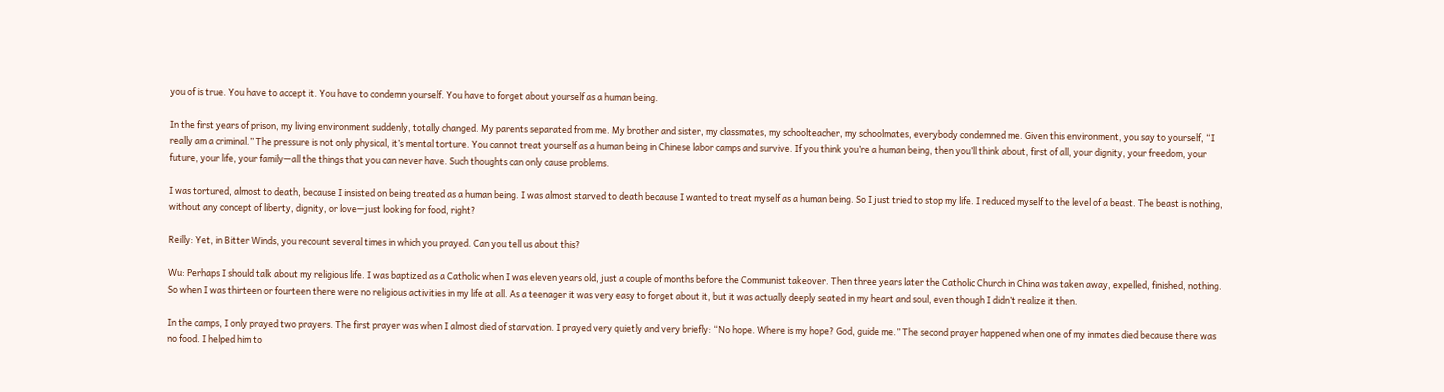you of is true. You have to accept it. You have to condemn yourself. You have to forget about yourself as a human being.

In the first years of prison, my living environment suddenly, totally changed. My parents separated from me. My brother and sister, my classmates, my schoolteacher, my schoolmates, everybody condemned me. Given this environment, you say to yourself, “I really am a criminal.” The pressure is not only physical, it’s mental torture. You cannot treat yourself as a human being in Chinese labor camps and survive. If you think you’re a human being, then you’ll think about, first of all, your dignity, your freedom, your future, your life, your family—all the things that you can never have. Such thoughts can only cause problems.

I was tortured, almost to death, because I insisted on being treated as a human being. I was almost starved to death because I wanted to treat myself as a human being. So I just tried to stop my life. I reduced myself to the level of a beast. The beast is nothing, without any concept of liberty, dignity, or love—just looking for food, right?

Reilly: Yet, in Bitter Winds, you recount several times in which you prayed. Can you tell us about this?

Wu: Perhaps I should talk about my religious life. I was baptized as a Catholic when I was eleven years old, just a couple of months before the Communist takeover. Then three years later the Catholic Church in China was taken away, expelled, finished, nothing. So when I was thirteen or fourteen there were no religious activities in my life at all. As a teenager it was very easy to forget about it, but it was actually deeply seated in my heart and soul, even though I didn’t realize it then.

In the camps, I only prayed two prayers. The first prayer was when I almost died of starvation. I prayed very quietly and very briefly: “No hope. Where is my hope? God, guide me.” The second prayer happened when one of my inmates died because there was no food. I helped him to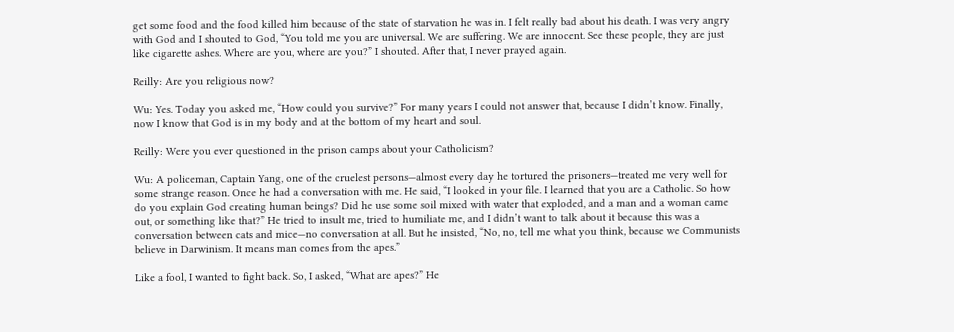get some food and the food killed him because of the state of starvation he was in. I felt really bad about his death. I was very angry with God and I shouted to God, “You told me you are universal. We are suffering. We are innocent. See these people, they are just like cigarette ashes. Where are you, where are you?” I shouted. After that, I never prayed again.

Reilly: Are you religious now?

Wu: Yes. Today you asked me, “How could you survive?” For many years I could not answer that, because I didn’t know. Finally, now I know that God is in my body and at the bottom of my heart and soul.

Reilly: Were you ever questioned in the prison camps about your Catholicism?

Wu: A policeman, Captain Yang, one of the cruelest persons—almost every day he tortured the prisoners—treated me very well for some strange reason. Once he had a conversation with me. He said, “I looked in your file. I learned that you are a Catholic. So how do you explain God creating human beings? Did he use some soil mixed with water that exploded, and a man and a woman came out, or something like that?” He tried to insult me, tried to humiliate me, and I didn’t want to talk about it because this was a conversation between cats and mice—no conversation at all. But he insisted, “No, no, tell me what you think, because we Communists believe in Darwinism. It means man comes from the apes.”

Like a fool, I wanted to fight back. So, I asked, “What are apes?” He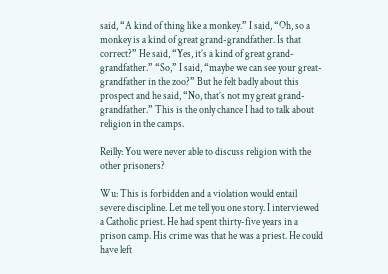said, “A kind of thing like a monkey.” I said, “Oh, so a monkey is a kind of great grand-grandfather. Is that correct?” He said, “Yes, it’s a kind of great grand-grandfather.” “So,” I said, “maybe we can see your great-grandfather in the zoo?” But he felt badly about this prospect and he said, “No, that’s not my great grand-grandfather.” This is the only chance I had to talk about religion in the camps.

Reilly: You were never able to discuss religion with the other prisoners?

Wu: This is forbidden and a violation would entail severe discipline. Let me tell you one story. I interviewed a Catholic priest. He had spent thirty-five years in a prison camp. His crime was that he was a priest. He could have left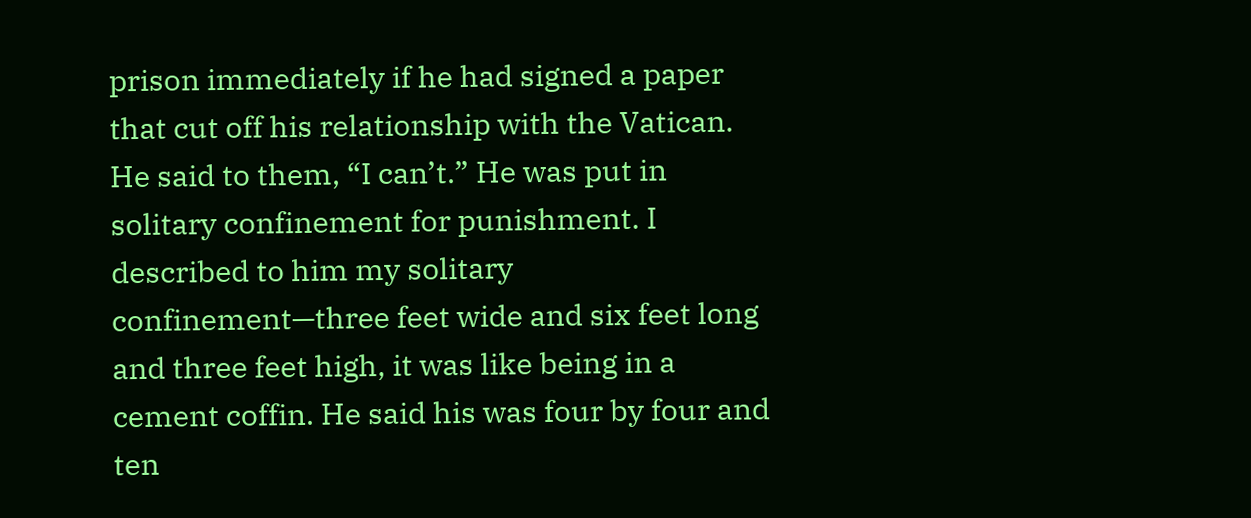prison immediately if he had signed a paper that cut off his relationship with the Vatican. He said to them, “I can’t.” He was put in solitary confinement for punishment. I described to him my solitary confinement—three feet wide and six feet long and three feet high, it was like being in a cement coffin. He said his was four by four and ten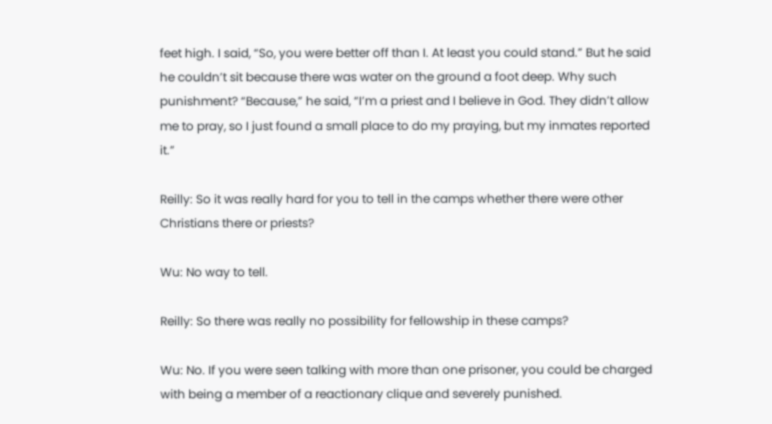feet high. I said, “So, you were better off than I. At least you could stand.” But he said he couldn’t sit because there was water on the ground a foot deep. Why such punishment? “Because,” he said, “I’m a priest and I believe in God. They didn’t allow me to pray, so I just found a small place to do my praying, but my inmates reported it.”

Reilly: So it was really hard for you to tell in the camps whether there were other Christians there or priests?

Wu: No way to tell.

Reilly: So there was really no possibility for fellowship in these camps?

Wu: No. If you were seen talking with more than one prisoner, you could be charged with being a member of a reactionary clique and severely punished.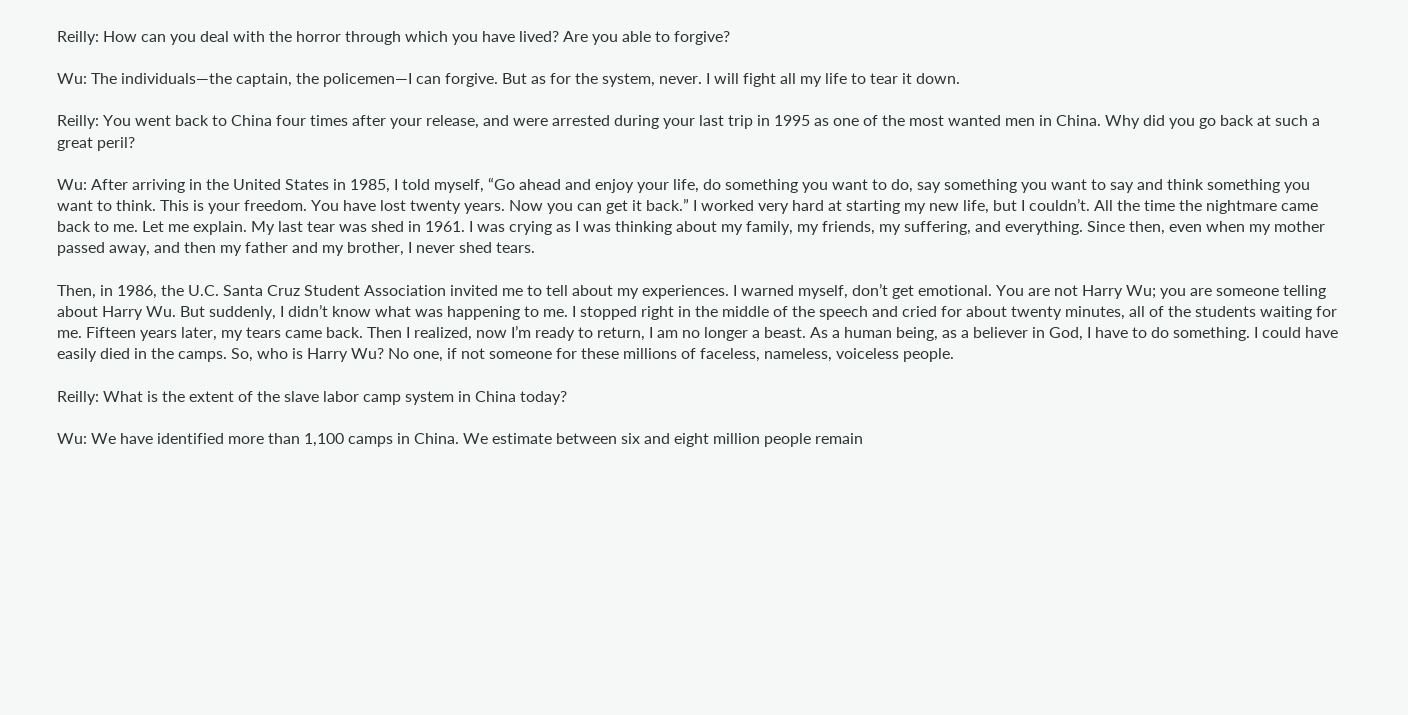Reilly: How can you deal with the horror through which you have lived? Are you able to forgive?

Wu: The individuals—the captain, the policemen—I can forgive. But as for the system, never. I will fight all my life to tear it down.

Reilly: You went back to China four times after your release, and were arrested during your last trip in 1995 as one of the most wanted men in China. Why did you go back at such a great peril?

Wu: After arriving in the United States in 1985, I told myself, “Go ahead and enjoy your life, do something you want to do, say something you want to say and think something you want to think. This is your freedom. You have lost twenty years. Now you can get it back.” I worked very hard at starting my new life, but I couldn’t. All the time the nightmare came back to me. Let me explain. My last tear was shed in 1961. I was crying as I was thinking about my family, my friends, my suffering, and everything. Since then, even when my mother passed away, and then my father and my brother, I never shed tears.

Then, in 1986, the U.C. Santa Cruz Student Association invited me to tell about my experiences. I warned myself, don’t get emotional. You are not Harry Wu; you are someone telling about Harry Wu. But suddenly, I didn’t know what was happening to me. I stopped right in the middle of the speech and cried for about twenty minutes, all of the students waiting for me. Fifteen years later, my tears came back. Then I realized, now I’m ready to return, I am no longer a beast. As a human being, as a believer in God, I have to do something. I could have easily died in the camps. So, who is Harry Wu? No one, if not someone for these millions of faceless, nameless, voiceless people.

Reilly: What is the extent of the slave labor camp system in China today?

Wu: We have identified more than 1,100 camps in China. We estimate between six and eight million people remain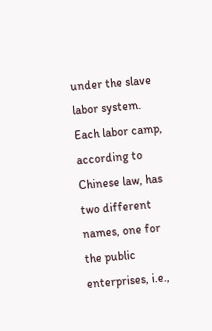under the slave labor system. Each labor camp, according to Chinese law, has two different names, one for the public enterprises, i.e.,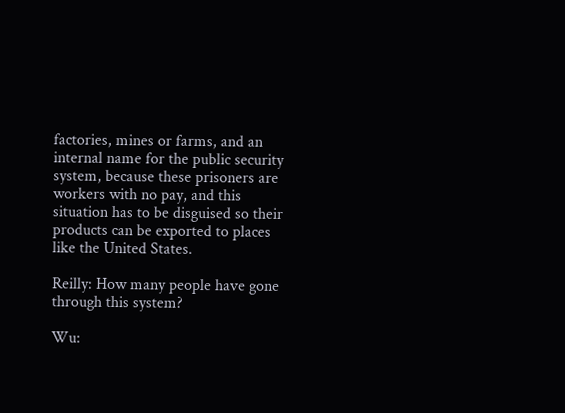factories, mines or farms, and an internal name for the public security system, because these prisoners are workers with no pay, and this situation has to be disguised so their products can be exported to places like the United States.

Reilly: How many people have gone through this system?

Wu: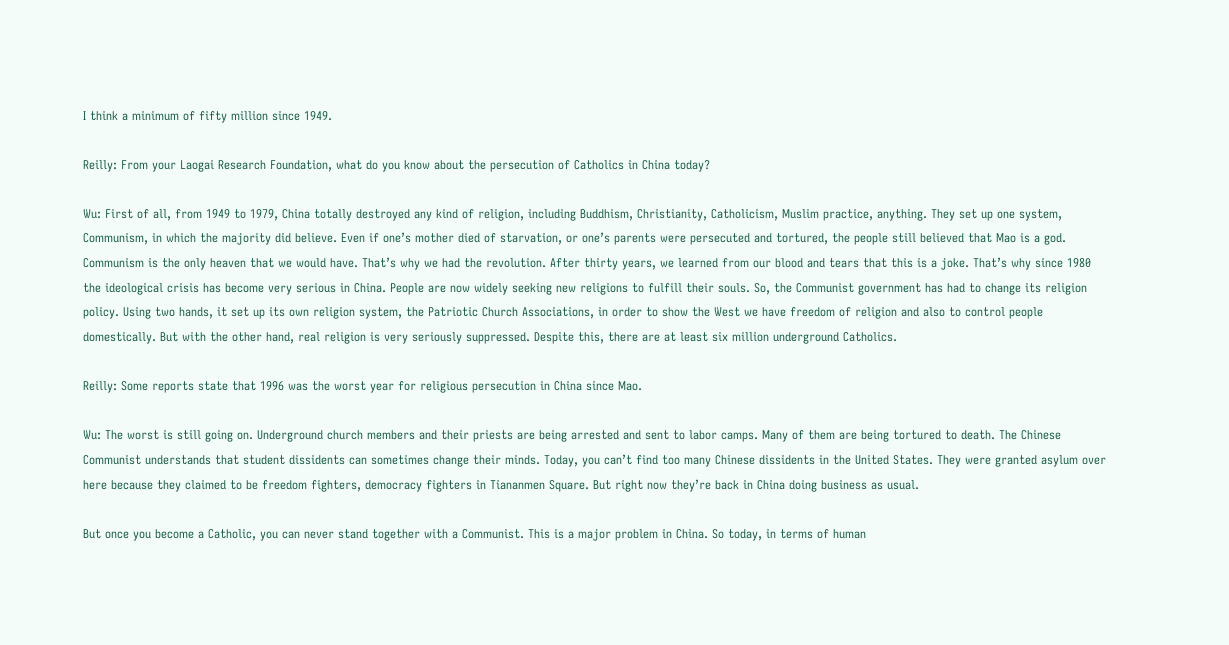I think a minimum of fifty million since 1949.

Reilly: From your Laogai Research Foundation, what do you know about the persecution of Catholics in China today?

Wu: First of all, from 1949 to 1979, China totally destroyed any kind of religion, including Buddhism, Christianity, Catholicism, Muslim practice, anything. They set up one system, Communism, in which the majority did believe. Even if one’s mother died of starvation, or one’s parents were persecuted and tortured, the people still believed that Mao is a god. Communism is the only heaven that we would have. That’s why we had the revolution. After thirty years, we learned from our blood and tears that this is a joke. That’s why since 1980 the ideological crisis has become very serious in China. People are now widely seeking new religions to fulfill their souls. So, the Communist government has had to change its religion policy. Using two hands, it set up its own religion system, the Patriotic Church Associations, in order to show the West we have freedom of religion and also to control people domestically. But with the other hand, real religion is very seriously suppressed. Despite this, there are at least six million underground Catholics.

Reilly: Some reports state that 1996 was the worst year for religious persecution in China since Mao.

Wu: The worst is still going on. Underground church members and their priests are being arrested and sent to labor camps. Many of them are being tortured to death. The Chinese Communist understands that student dissidents can sometimes change their minds. Today, you can’t find too many Chinese dissidents in the United States. They were granted asylum over here because they claimed to be freedom fighters, democracy fighters in Tiananmen Square. But right now they’re back in China doing business as usual.

But once you become a Catholic, you can never stand together with a Communist. This is a major problem in China. So today, in terms of human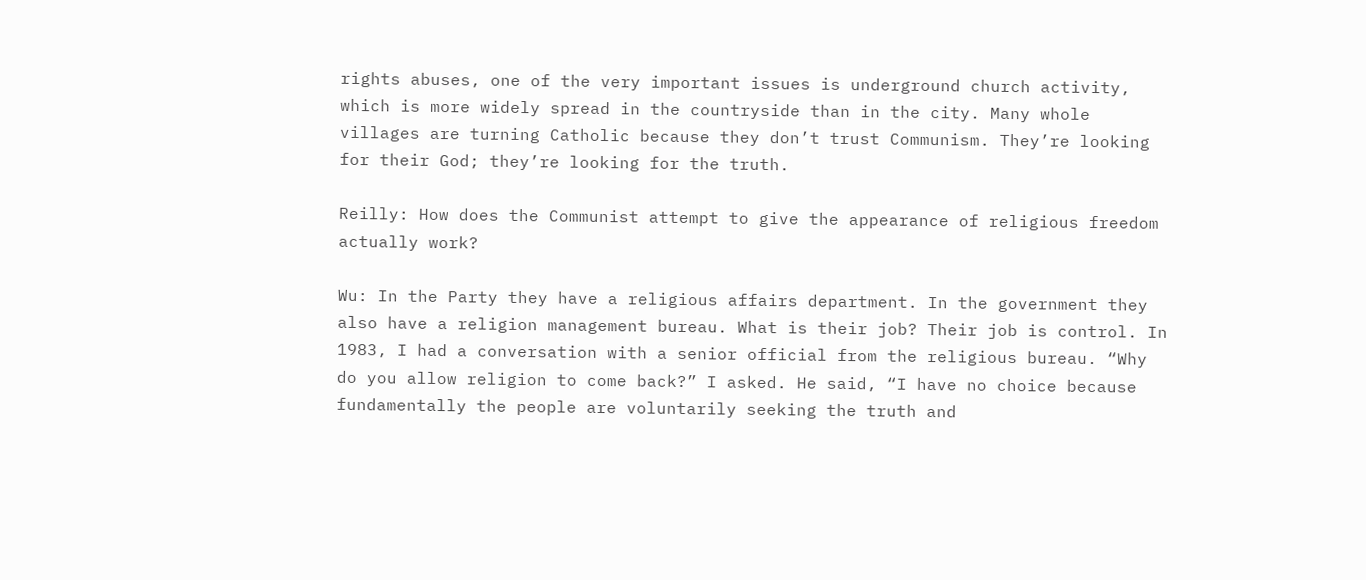rights abuses, one of the very important issues is underground church activity, which is more widely spread in the countryside than in the city. Many whole villages are turning Catholic because they don’t trust Communism. They’re looking for their God; they’re looking for the truth.

Reilly: How does the Communist attempt to give the appearance of religious freedom actually work?

Wu: In the Party they have a religious affairs department. In the government they also have a religion management bureau. What is their job? Their job is control. In 1983, I had a conversation with a senior official from the religious bureau. “Why do you allow religion to come back?” I asked. He said, “I have no choice because fundamentally the people are voluntarily seeking the truth and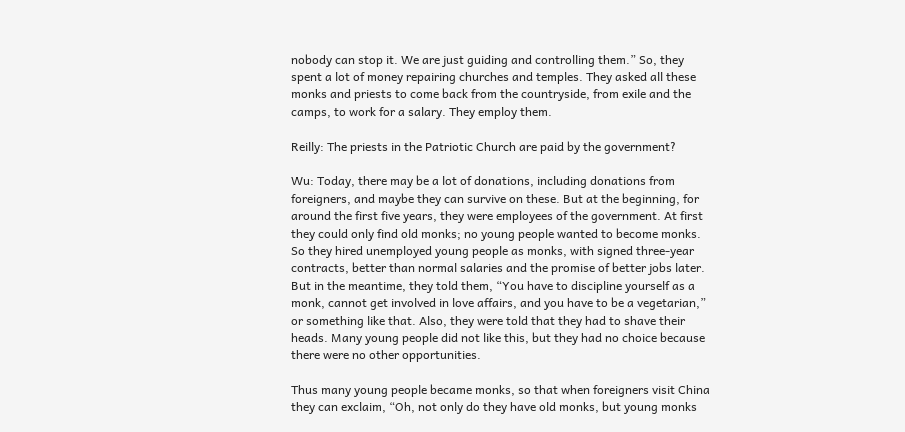nobody can stop it. We are just guiding and controlling them.” So, they spent a lot of money repairing churches and temples. They asked all these monks and priests to come back from the countryside, from exile and the camps, to work for a salary. They employ them.

Reilly: The priests in the Patriotic Church are paid by the government?

Wu: Today, there may be a lot of donations, including donations from foreigners, and maybe they can survive on these. But at the beginning, for around the first five years, they were employees of the government. At first they could only find old monks; no young people wanted to become monks. So they hired unemployed young people as monks, with signed three-year contracts, better than normal salaries and the promise of better jobs later. But in the meantime, they told them, “You have to discipline yourself as a monk, cannot get involved in love affairs, and you have to be a vegetarian,” or something like that. Also, they were told that they had to shave their heads. Many young people did not like this, but they had no choice because there were no other opportunities.

Thus many young people became monks, so that when foreigners visit China they can exclaim, “Oh, not only do they have old monks, but young monks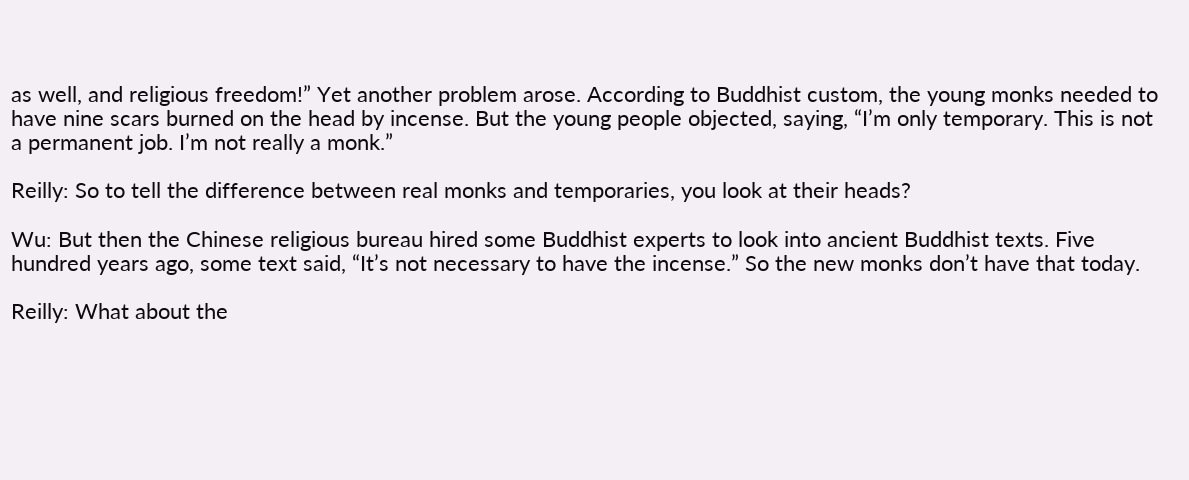as well, and religious freedom!” Yet another problem arose. According to Buddhist custom, the young monks needed to have nine scars burned on the head by incense. But the young people objected, saying, “I’m only temporary. This is not a permanent job. I’m not really a monk.”

Reilly: So to tell the difference between real monks and temporaries, you look at their heads?

Wu: But then the Chinese religious bureau hired some Buddhist experts to look into ancient Buddhist texts. Five hundred years ago, some text said, “It’s not necessary to have the incense.” So the new monks don’t have that today.

Reilly: What about the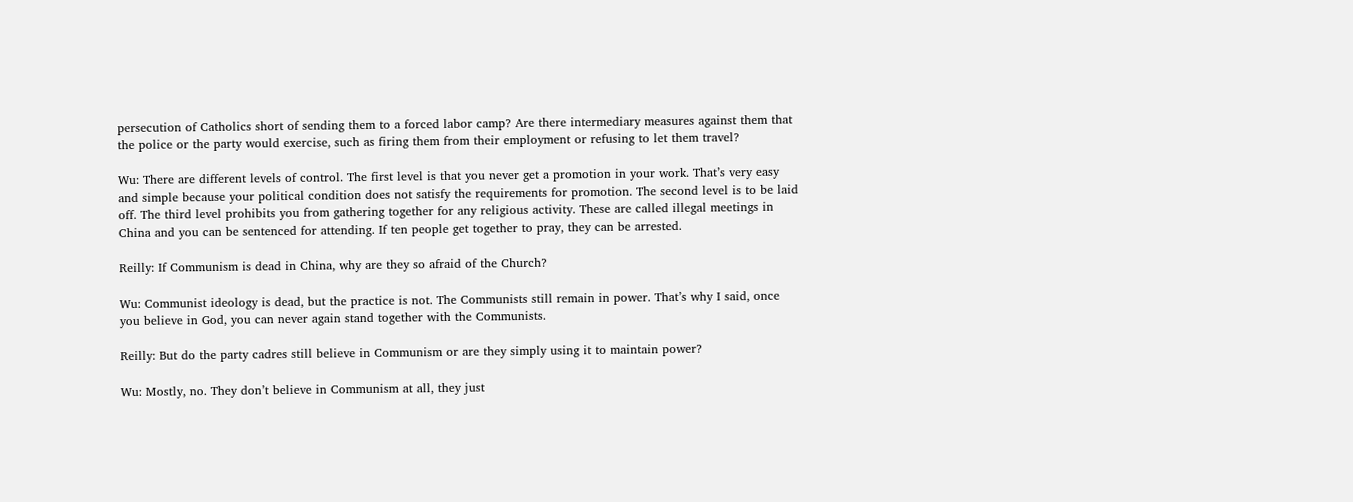persecution of Catholics short of sending them to a forced labor camp? Are there intermediary measures against them that the police or the party would exercise, such as firing them from their employment or refusing to let them travel?

Wu: There are different levels of control. The first level is that you never get a promotion in your work. That’s very easy and simple because your political condition does not satisfy the requirements for promotion. The second level is to be laid off. The third level prohibits you from gathering together for any religious activity. These are called illegal meetings in China and you can be sentenced for attending. If ten people get together to pray, they can be arrested.

Reilly: If Communism is dead in China, why are they so afraid of the Church?

Wu: Communist ideology is dead, but the practice is not. The Communists still remain in power. That’s why I said, once you believe in God, you can never again stand together with the Communists.

Reilly: But do the party cadres still believe in Communism or are they simply using it to maintain power?

Wu: Mostly, no. They don’t believe in Communism at all, they just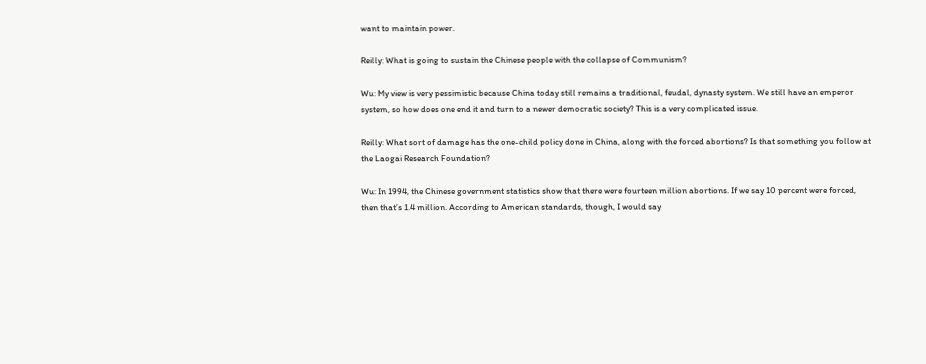want to maintain power.

Reilly: What is going to sustain the Chinese people with the collapse of Communism?

Wu: My view is very pessimistic because China today still remains a traditional, feudal, dynasty system. We still have an emperor system, so how does one end it and turn to a newer democratic society? This is a very complicated issue.

Reilly: What sort of damage has the one-child policy done in China, along with the forced abortions? Is that something you follow at the Laogai Research Foundation?

Wu: In 1994, the Chinese government statistics show that there were fourteen million abortions. If we say 10 percent were forced, then that’s 1.4 million. According to American standards, though, I would say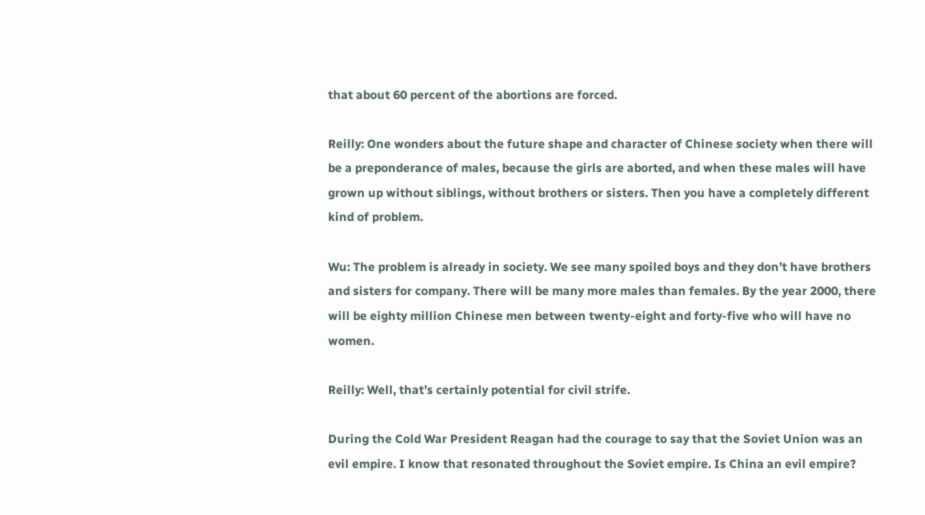that about 60 percent of the abortions are forced.

Reilly: One wonders about the future shape and character of Chinese society when there will be a preponderance of males, because the girls are aborted, and when these males will have grown up without siblings, without brothers or sisters. Then you have a completely different kind of problem.

Wu: The problem is already in society. We see many spoiled boys and they don’t have brothers and sisters for company. There will be many more males than females. By the year 2000, there will be eighty million Chinese men between twenty-eight and forty-five who will have no women.

Reilly: Well, that’s certainly potential for civil strife.

During the Cold War President Reagan had the courage to say that the Soviet Union was an evil empire. I know that resonated throughout the Soviet empire. Is China an evil empire?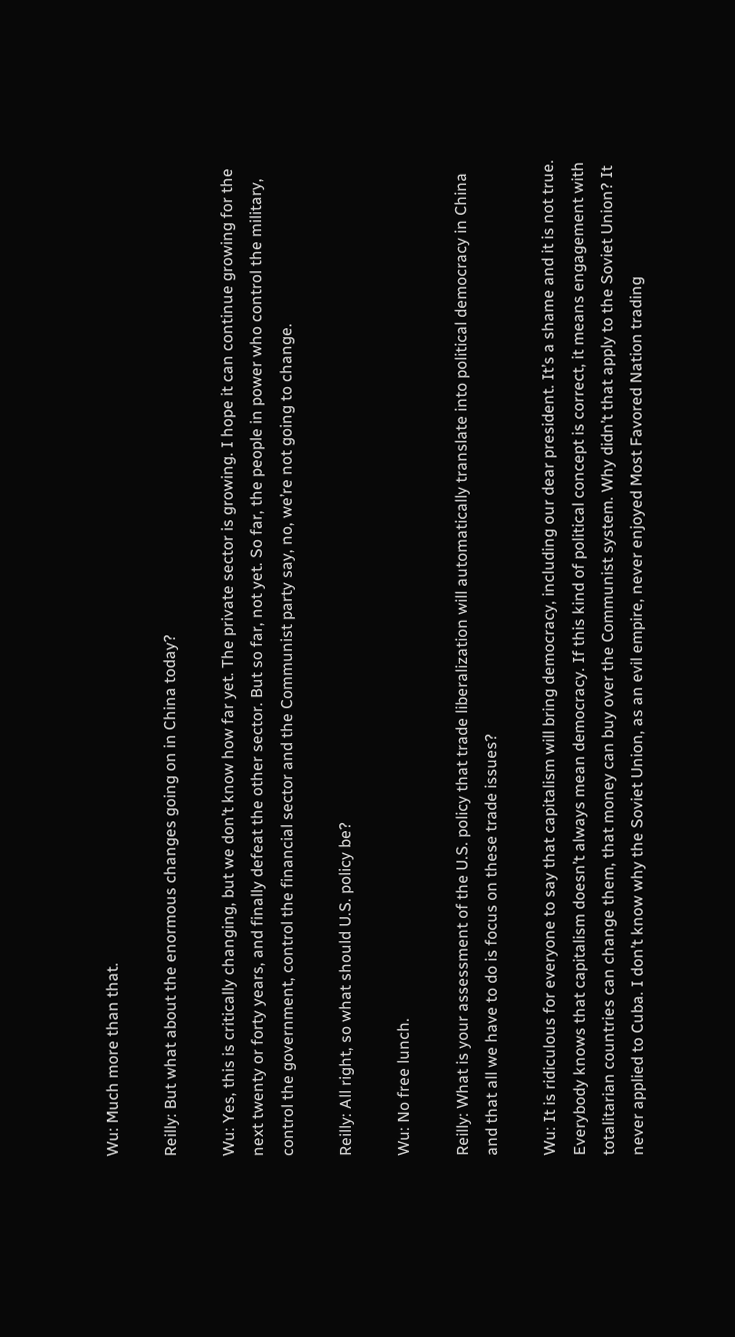Wu: Much more than that.

Reilly: But what about the enormous changes going on in China today?

Wu: Yes, this is critically changing, but we don’t know how far yet. The private sector is growing. I hope it can continue growing for the next twenty or forty years, and finally defeat the other sector. But so far, not yet. So far, the people in power who control the military, control the government, control the financial sector and the Communist party say, no, we’re not going to change.

Reilly: All right, so what should U.S. policy be?

Wu: No free lunch.

Reilly: What is your assessment of the U.S. policy that trade liberalization will automatically translate into political democracy in China and that all we have to do is focus on these trade issues?

Wu: It is ridiculous for everyone to say that capitalism will bring democracy, including our dear president. It’s a shame and it is not true. Everybody knows that capitalism doesn’t always mean democracy. If this kind of political concept is correct, it means engagement with totalitarian countries can change them, that money can buy over the Communist system. Why didn’t that apply to the Soviet Union? It never applied to Cuba. I don’t know why the Soviet Union, as an evil empire, never enjoyed Most Favored Nation trading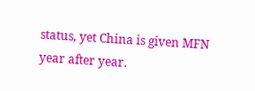status, yet China is given MFN year after year.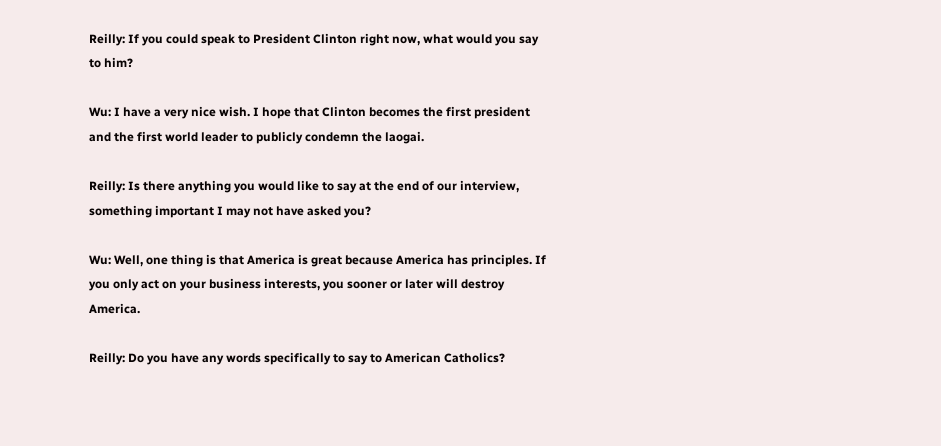Reilly: If you could speak to President Clinton right now, what would you say to him?

Wu: I have a very nice wish. I hope that Clinton becomes the first president and the first world leader to publicly condemn the laogai.

Reilly: Is there anything you would like to say at the end of our interview, something important I may not have asked you?

Wu: Well, one thing is that America is great because America has principles. If you only act on your business interests, you sooner or later will destroy America.

Reilly: Do you have any words specifically to say to American Catholics?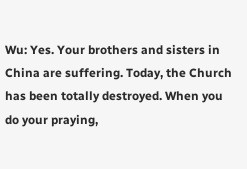Wu: Yes. Your brothers and sisters in China are suffering. Today, the Church has been totally destroyed. When you do your praying,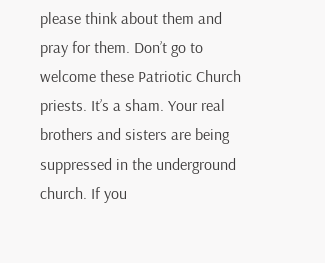please think about them and pray for them. Don’t go to welcome these Patriotic Church priests. It’s a sham. Your real brothers and sisters are being suppressed in the underground church. If you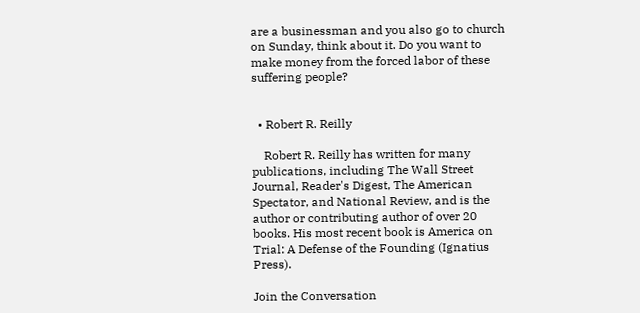are a businessman and you also go to church on Sunday, think about it. Do you want to make money from the forced labor of these suffering people?


  • Robert R. Reilly

    Robert R. Reilly has written for many publications, including The Wall Street Journal, Reader's Digest, The American Spectator, and National Review, and is the author or contributing author of over 20 books. His most recent book is America on Trial: A Defense of the Founding (Ignatius Press).

Join the Conversation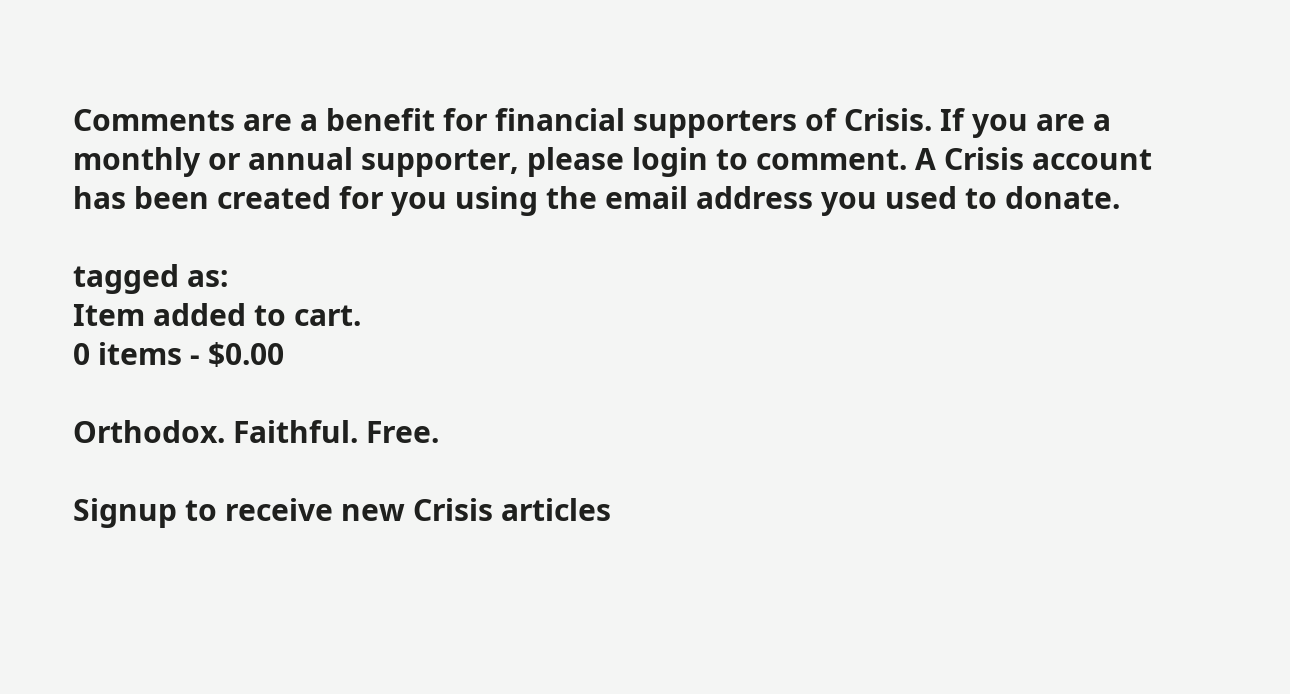Comments are a benefit for financial supporters of Crisis. If you are a monthly or annual supporter, please login to comment. A Crisis account has been created for you using the email address you used to donate.

tagged as:
Item added to cart.
0 items - $0.00

Orthodox. Faithful. Free.

Signup to receive new Crisis articles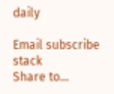daily

Email subscribe stack
Share to...